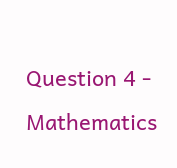Question 4 - Mathematics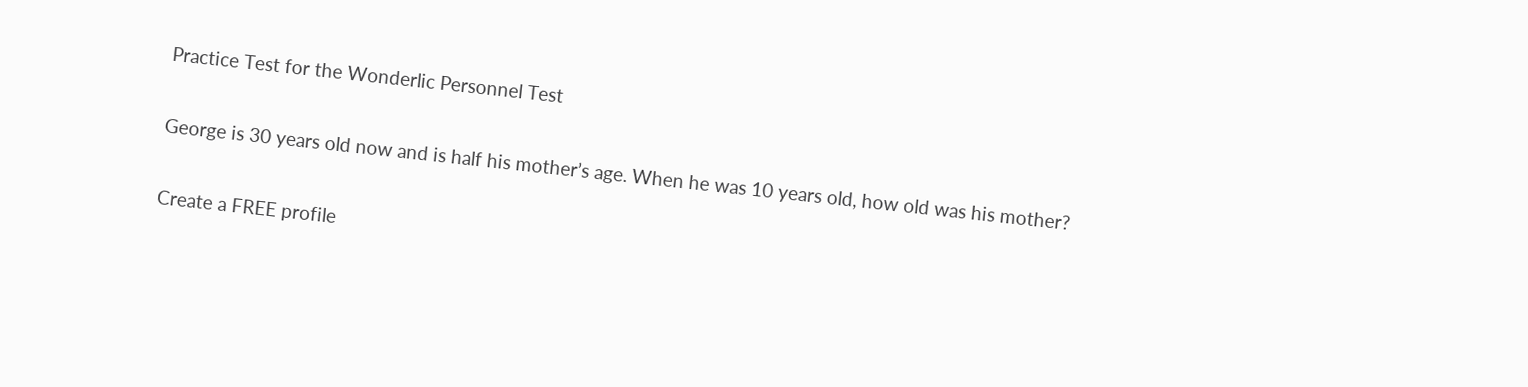Practice Test for the Wonderlic Personnel Test

George is 30 years old now and is half his mother’s age. When he was 10 years old, how old was his mother?

Create a FREE profile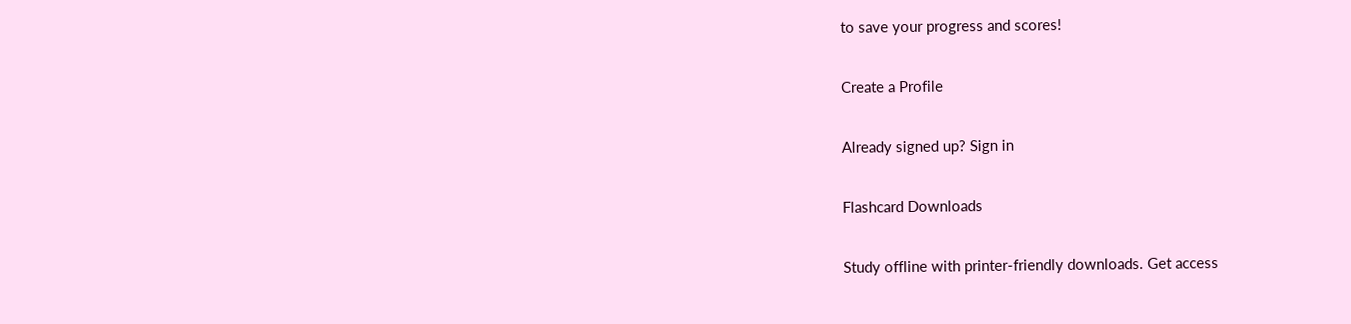to save your progress and scores!

Create a Profile

Already signed up? Sign in

Flashcard Downloads

Study offline with printer-friendly downloads. Get access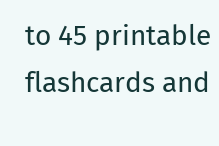to 45 printable flashcards and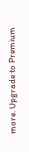more. Upgrade to Premium